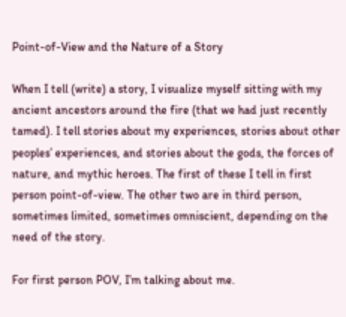Point-of-View and the Nature of a Story

When I tell (write) a story, I visualize myself sitting with my ancient ancestors around the fire (that we had just recently tamed). I tell stories about my experiences, stories about other peoples’ experiences, and stories about the gods, the forces of nature, and mythic heroes. The first of these I tell in first person point-of-view. The other two are in third person, sometimes limited, sometimes omniscient, depending on the need of the story.

For first person POV, I’m talking about me.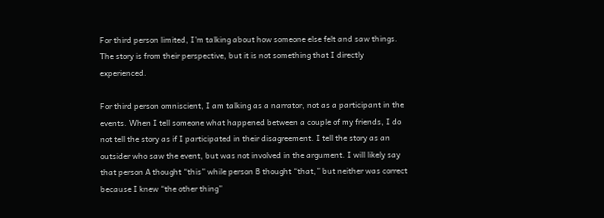For third person limited, I’m talking about how someone else felt and saw things. The story is from their perspective, but it is not something that I directly experienced.

For third person omniscient, I am talking as a narrator, not as a participant in the events. When I tell someone what happened between a couple of my friends, I do not tell the story as if I participated in their disagreement. I tell the story as an outsider who saw the event, but was not involved in the argument. I will likely say that person A thought “this” while person B thought “that,” but neither was correct because I knew “the other thing”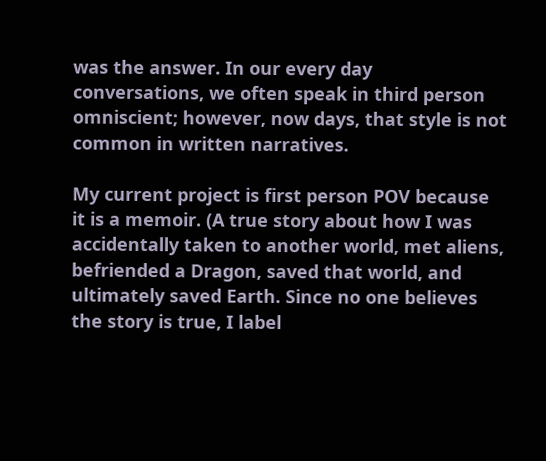was the answer. In our every day conversations, we often speak in third person omniscient; however, now days, that style is not common in written narratives.

My current project is first person POV because it is a memoir. (A true story about how I was accidentally taken to another world, met aliens, befriended a Dragon, saved that world, and ultimately saved Earth. Since no one believes the story is true, I label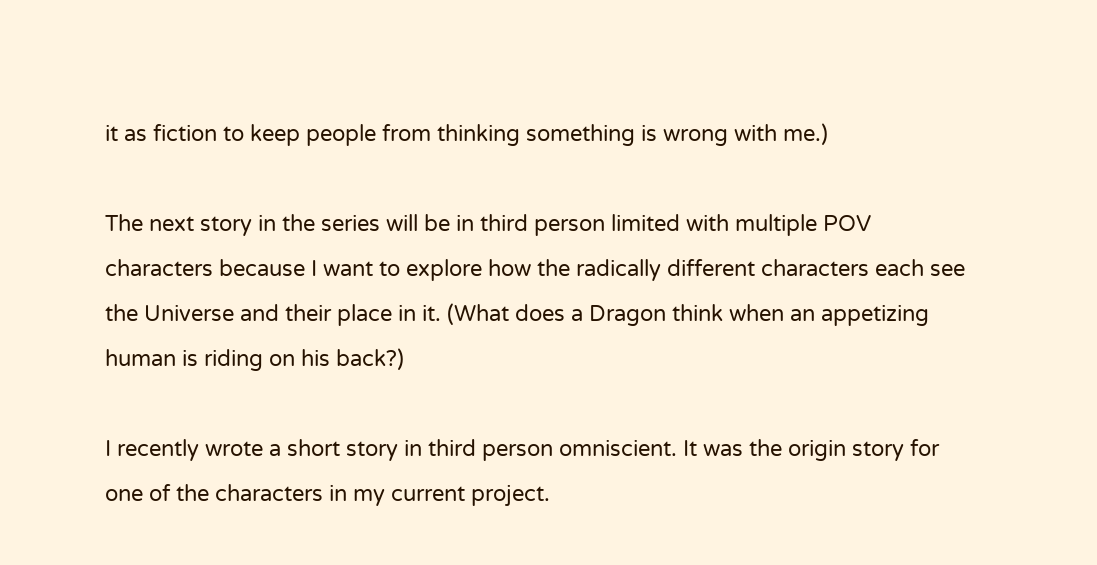it as fiction to keep people from thinking something is wrong with me.)

The next story in the series will be in third person limited with multiple POV characters because I want to explore how the radically different characters each see the Universe and their place in it. (What does a Dragon think when an appetizing human is riding on his back?)

I recently wrote a short story in third person omniscient. It was the origin story for one of the characters in my current project.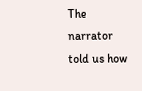The narrator told us how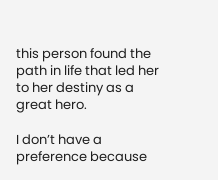this person found the path in life that led her to her destiny as a great hero.

I don’t have a preference because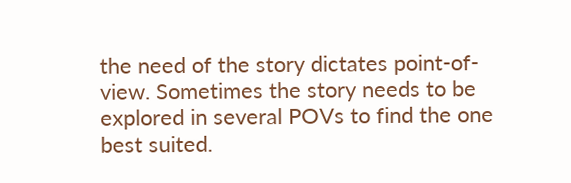the need of the story dictates point-of-view. Sometimes the story needs to be explored in several POVs to find the one best suited.